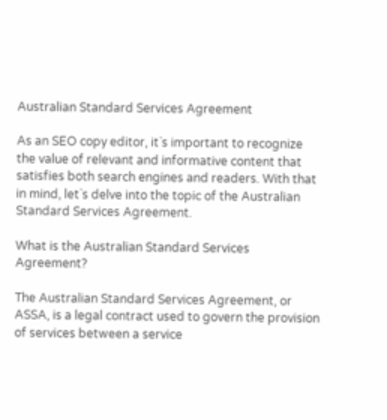Australian Standard Services Agreement

As an SEO copy editor, it`s important to recognize the value of relevant and informative content that satisfies both search engines and readers. With that in mind, let`s delve into the topic of the Australian Standard Services Agreement.

What is the Australian Standard Services Agreement?

The Australian Standard Services Agreement, or ASSA, is a legal contract used to govern the provision of services between a service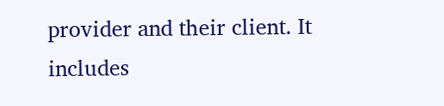provider and their client. It includes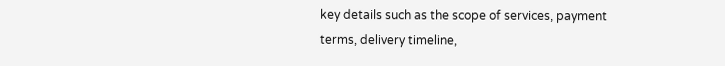key details such as the scope of services, payment terms, delivery timeline,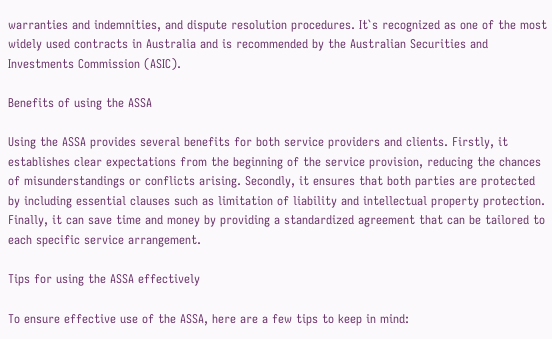warranties and indemnities, and dispute resolution procedures. It`s recognized as one of the most widely used contracts in Australia and is recommended by the Australian Securities and Investments Commission (ASIC).

Benefits of using the ASSA

Using the ASSA provides several benefits for both service providers and clients. Firstly, it establishes clear expectations from the beginning of the service provision, reducing the chances of misunderstandings or conflicts arising. Secondly, it ensures that both parties are protected by including essential clauses such as limitation of liability and intellectual property protection. Finally, it can save time and money by providing a standardized agreement that can be tailored to each specific service arrangement.

Tips for using the ASSA effectively

To ensure effective use of the ASSA, here are a few tips to keep in mind: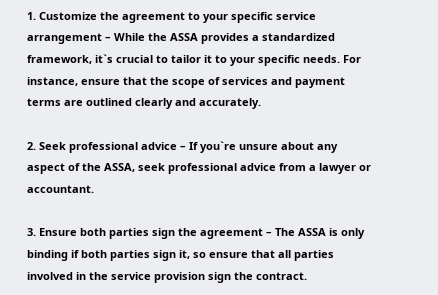1. Customize the agreement to your specific service arrangement – While the ASSA provides a standardized framework, it`s crucial to tailor it to your specific needs. For instance, ensure that the scope of services and payment terms are outlined clearly and accurately.

2. Seek professional advice – If you`re unsure about any aspect of the ASSA, seek professional advice from a lawyer or accountant.

3. Ensure both parties sign the agreement – The ASSA is only binding if both parties sign it, so ensure that all parties involved in the service provision sign the contract.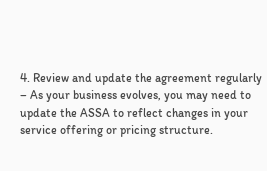4. Review and update the agreement regularly – As your business evolves, you may need to update the ASSA to reflect changes in your service offering or pricing structure.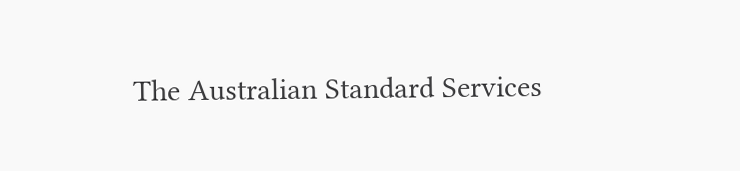The Australian Standard Services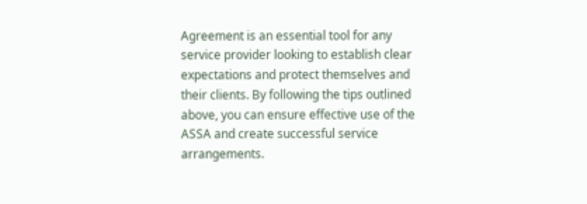Agreement is an essential tool for any service provider looking to establish clear expectations and protect themselves and their clients. By following the tips outlined above, you can ensure effective use of the ASSA and create successful service arrangements.